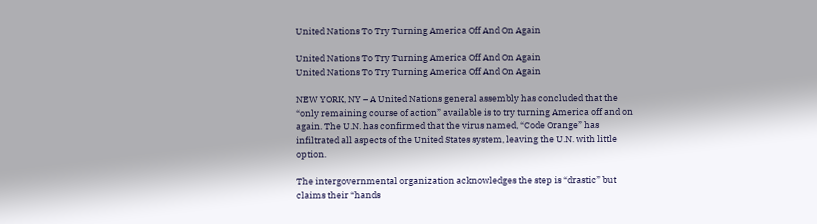United Nations To Try Turning America Off And On Again

United Nations To Try Turning America Off And On Again
United Nations To Try Turning America Off And On Again

NEW YORK, NY – A United Nations general assembly has concluded that the “only remaining course of action” available is to try turning America off and on again. The U.N. has confirmed that the virus named, “Code Orange” has infiltrated all aspects of the United States system, leaving the U.N. with little option.

The intergovernmental organization acknowledges the step is “drastic” but claims their “hands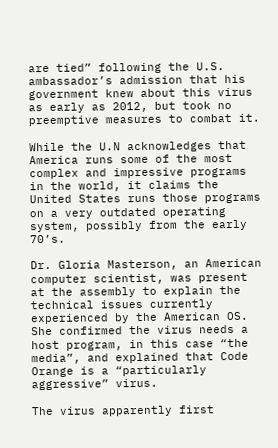are tied” following the U.S. ambassador’s admission that his government knew about this virus as early as 2012, but took no preemptive measures to combat it.

While the U.N acknowledges that America runs some of the most complex and impressive programs in the world, it claims the United States runs those programs on a very outdated operating system, possibly from the early 70’s.

Dr. Gloria Masterson, an American computer scientist, was present at the assembly to explain the technical issues currently experienced by the American OS. She confirmed the virus needs a host program, in this case “the media”, and explained that Code Orange is a “particularly aggressive” virus.

The virus apparently first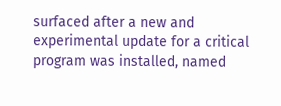surfaced after a new and experimental update for a critical program was installed, named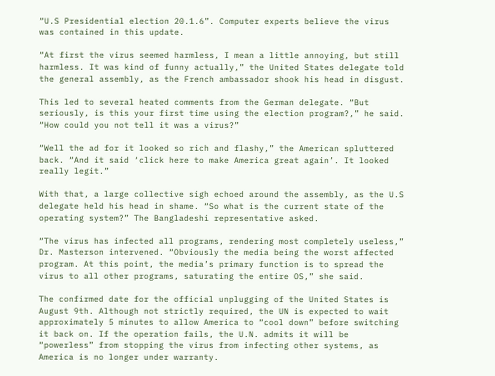“U.S Presidential election 20.1.6”. Computer experts believe the virus was contained in this update.

“At first the virus seemed harmless, I mean a little annoying, but still harmless. It was kind of funny actually,” the United States delegate told the general assembly, as the French ambassador shook his head in disgust.

This led to several heated comments from the German delegate. “But seriously, is this your first time using the election program?,” he said. “How could you not tell it was a virus?”

“Well the ad for it looked so rich and flashy,” the American spluttered back. “And it said ‘click here to make America great again’. It looked really legit.”

With that, a large collective sigh echoed around the assembly, as the U.S delegate held his head in shame. “So what is the current state of the operating system?” The Bangladeshi representative asked.

“The virus has infected all programs, rendering most completely useless,” Dr. Masterson intervened. “Obviously the media being the worst affected program. At this point, the media’s primary function is to spread the virus to all other programs, saturating the entire OS,” she said.

The confirmed date for the official unplugging of the United States is August 9th. Although not strictly required, the UN is expected to wait approximately 5 minutes to allow America to “cool down” before switching it back on. If the operation fails, the U.N. admits it will be “powerless” from stopping the virus from infecting other systems, as America is no longer under warranty.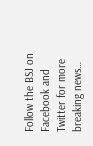Follow the BSJ on Facebook and Twitter for more breaking news…